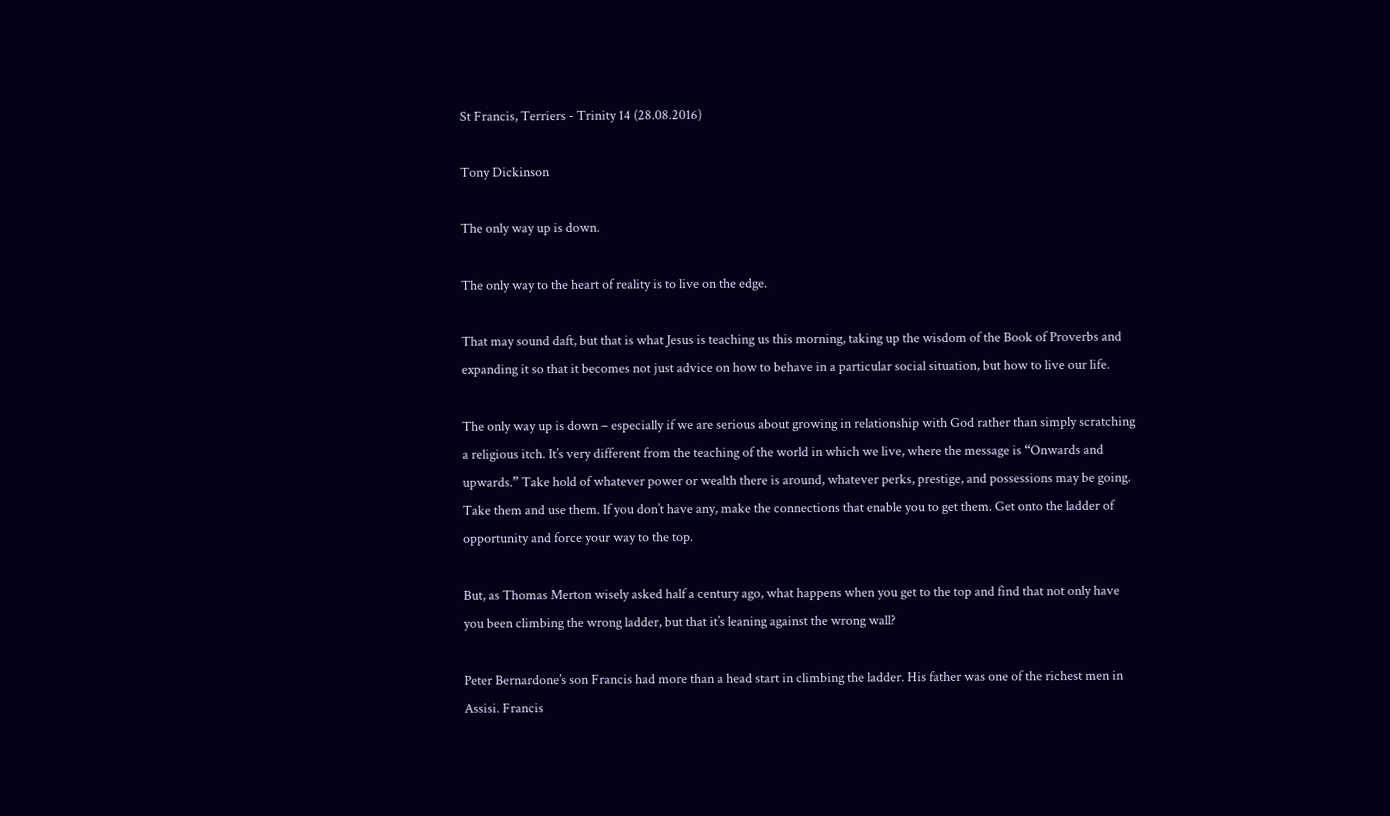St Francis, Terriers - Trinity 14 (28.08.2016)

Tony Dickinson

The only way up is down.

The only way to the heart of reality is to live on the edge.

That may sound daft, but that is what Jesus is teaching us this morning, taking up the wisdom of the Book of Proverbs and expanding it so that it becomes not just advice on how to behave in a particular social situation, but how to live our life.

The only way up is down – especially if we are serious about growing in relationship with God rather than simply scratching a religious itch. It’s very different from the teaching of the world in which we live, where the message is “Onwards and upwards.” Take hold of whatever power or wealth there is around, whatever perks, prestige, and possessions may be going. Take them and use them. If you don’t have any, make the connections that enable you to get them. Get onto the ladder of opportunity and force your way to the top.

But, as Thomas Merton wisely asked half a century ago, what happens when you get to the top and find that not only have you been climbing the wrong ladder, but that it’s leaning against the wrong wall?

Peter Bernardone’s son Francis had more than a head start in climbing the ladder. His father was one of the richest men in Assisi. Francis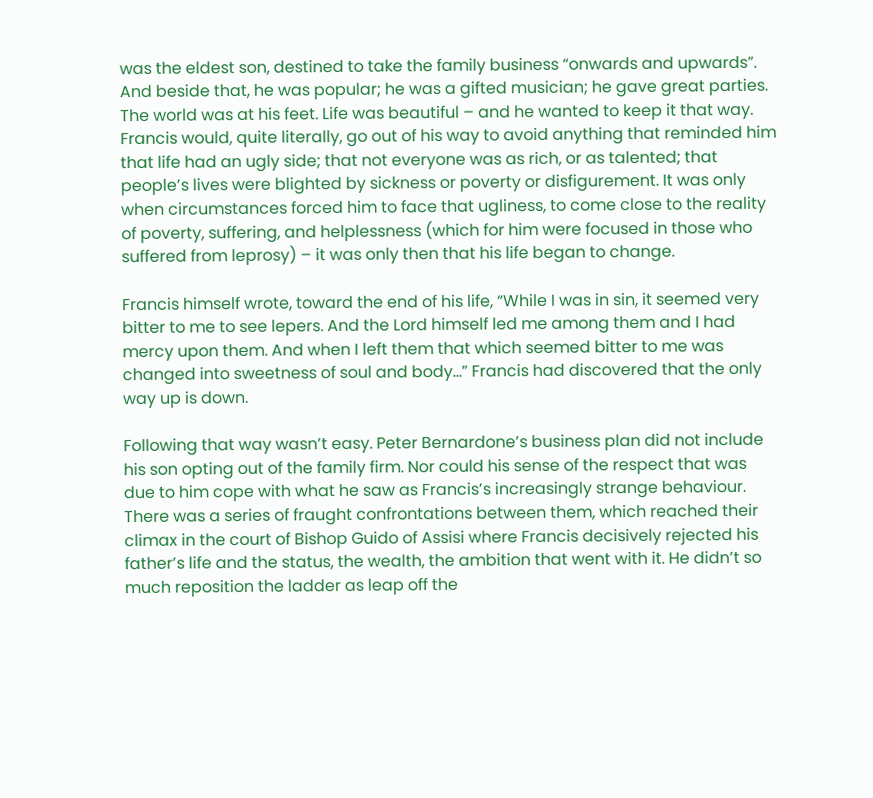was the eldest son, destined to take the family business “onwards and upwards”. And beside that, he was popular; he was a gifted musician; he gave great parties. The world was at his feet. Life was beautiful – and he wanted to keep it that way. Francis would, quite literally, go out of his way to avoid anything that reminded him that life had an ugly side; that not everyone was as rich, or as talented; that people’s lives were blighted by sickness or poverty or disfigurement. It was only when circumstances forced him to face that ugliness, to come close to the reality of poverty, suffering, and helplessness (which for him were focused in those who suffered from leprosy) – it was only then that his life began to change.

Francis himself wrote, toward the end of his life, “While I was in sin, it seemed very bitter to me to see lepers. And the Lord himself led me among them and I had mercy upon them. And when I left them that which seemed bitter to me was changed into sweetness of soul and body…” Francis had discovered that the only way up is down.

Following that way wasn’t easy. Peter Bernardone’s business plan did not include his son opting out of the family firm. Nor could his sense of the respect that was due to him cope with what he saw as Francis’s increasingly strange behaviour. There was a series of fraught confrontations between them, which reached their climax in the court of Bishop Guido of Assisi where Francis decisively rejected his father’s life and the status, the wealth, the ambition that went with it. He didn’t so much reposition the ladder as leap off the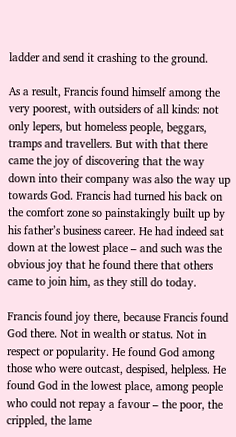ladder and send it crashing to the ground.

As a result, Francis found himself among the very poorest, with outsiders of all kinds: not only lepers, but homeless people, beggars, tramps and travellers. But with that there came the joy of discovering that the way down into their company was also the way up towards God. Francis had turned his back on the comfort zone so painstakingly built up by his father’s business career. He had indeed sat down at the lowest place – and such was the obvious joy that he found there that others came to join him, as they still do today.

Francis found joy there, because Francis found God there. Not in wealth or status. Not in respect or popularity. He found God among those who were outcast, despised, helpless. He found God in the lowest place, among people who could not repay a favour – the poor, the crippled, the lame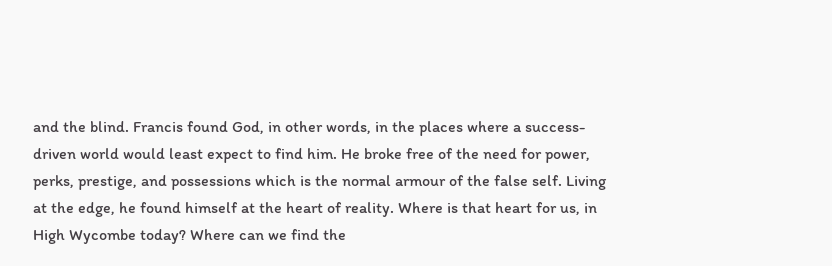and the blind. Francis found God, in other words, in the places where a success-driven world would least expect to find him. He broke free of the need for power, perks, prestige, and possessions which is the normal armour of the false self. Living at the edge, he found himself at the heart of reality. Where is that heart for us, in High Wycombe today? Where can we find the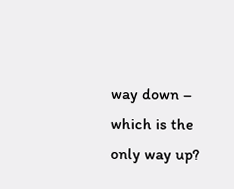way down – which is the only way up?